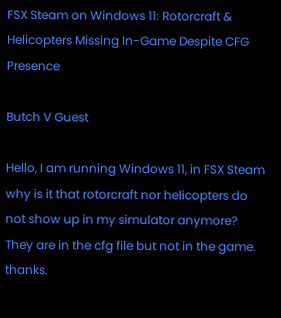FSX Steam on Windows 11: Rotorcraft & Helicopters Missing In-Game Despite CFG Presence

Butch V Guest

Hello, I am running Windows 11, in FSX Steam why is it that rotorcraft nor helicopters do not show up in my simulator anymore? They are in the cfg file but not in the game. thanks.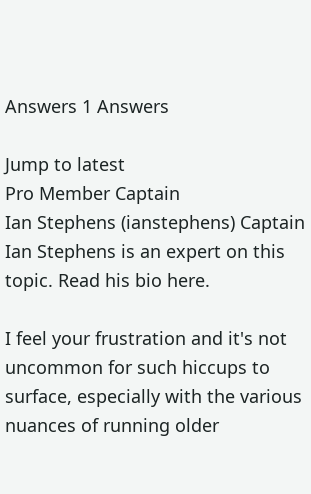Answers 1 Answers

Jump to latest
Pro Member Captain
Ian Stephens (ianstephens) Captain
Ian Stephens is an expert on this topic. Read his bio here.

I feel your frustration and it's not uncommon for such hiccups to surface, especially with the various nuances of running older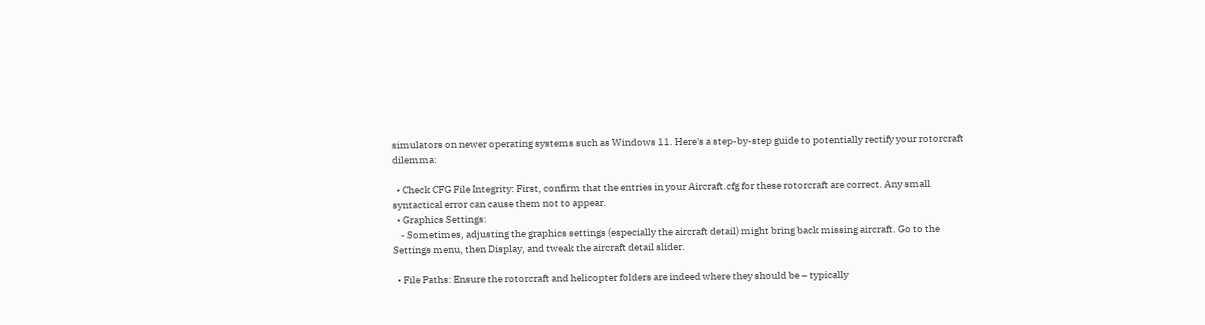simulators on newer operating systems such as Windows 11. Here's a step-by-step guide to potentially rectify your rotorcraft dilemma:

  • Check CFG File Integrity: First, confirm that the entries in your Aircraft.cfg for these rotorcraft are correct. Any small syntactical error can cause them not to appear.
  • Graphics Settings:
    - Sometimes, adjusting the graphics settings (especially the aircraft detail) might bring back missing aircraft. Go to the Settings menu, then Display, and tweak the aircraft detail slider.

  • File Paths: Ensure the rotorcraft and helicopter folders are indeed where they should be – typically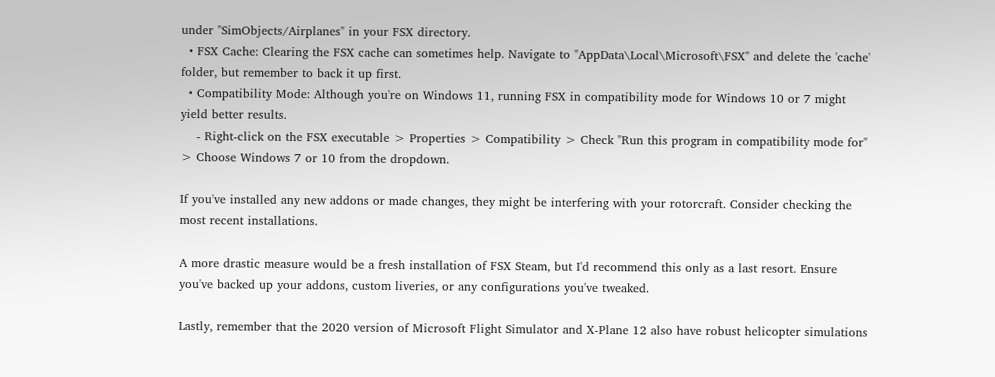under "SimObjects/Airplanes" in your FSX directory.
  • FSX Cache: Clearing the FSX cache can sometimes help. Navigate to "AppData\Local\Microsoft\FSX" and delete the 'cache' folder, but remember to back it up first.
  • Compatibility Mode: Although you're on Windows 11, running FSX in compatibility mode for Windows 10 or 7 might yield better results.
    - Right-click on the FSX executable > Properties > Compatibility > Check "Run this program in compatibility mode for" > Choose Windows 7 or 10 from the dropdown.

If you've installed any new addons or made changes, they might be interfering with your rotorcraft. Consider checking the most recent installations.

A more drastic measure would be a fresh installation of FSX Steam, but I'd recommend this only as a last resort. Ensure you've backed up your addons, custom liveries, or any configurations you've tweaked.

Lastly, remember that the 2020 version of Microsoft Flight Simulator and X-Plane 12 also have robust helicopter simulations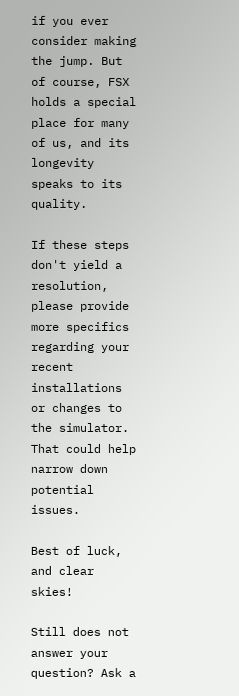if you ever consider making the jump. But of course, FSX holds a special place for many of us, and its longevity speaks to its quality.

If these steps don't yield a resolution, please provide more specifics regarding your recent installations or changes to the simulator. That could help narrow down potential issues.

Best of luck, and clear skies!

Still does not answer your question? Ask a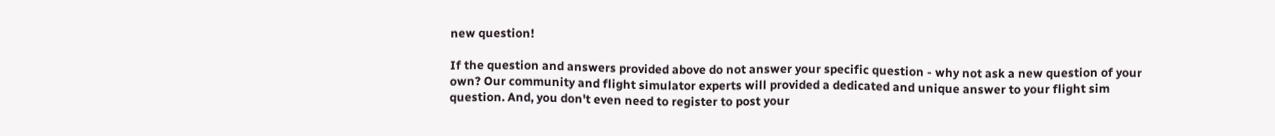new question!

If the question and answers provided above do not answer your specific question - why not ask a new question of your own? Our community and flight simulator experts will provided a dedicated and unique answer to your flight sim question. And, you don't even need to register to post your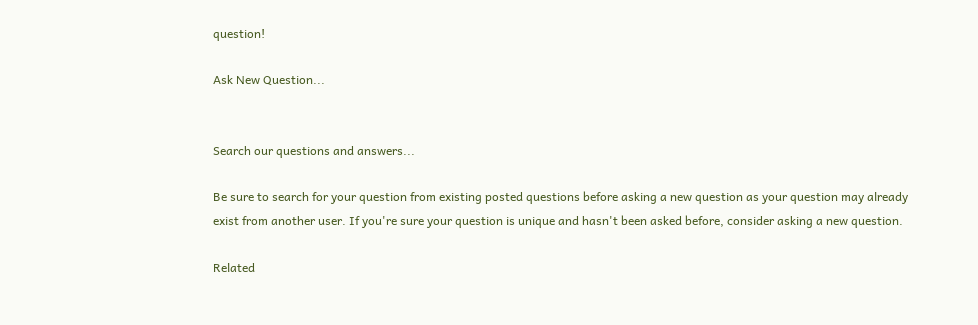question!

Ask New Question...


Search our questions and answers...

Be sure to search for your question from existing posted questions before asking a new question as your question may already exist from another user. If you're sure your question is unique and hasn't been asked before, consider asking a new question.

Related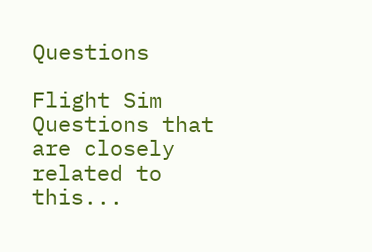Questions

Flight Sim Questions that are closely related to this...